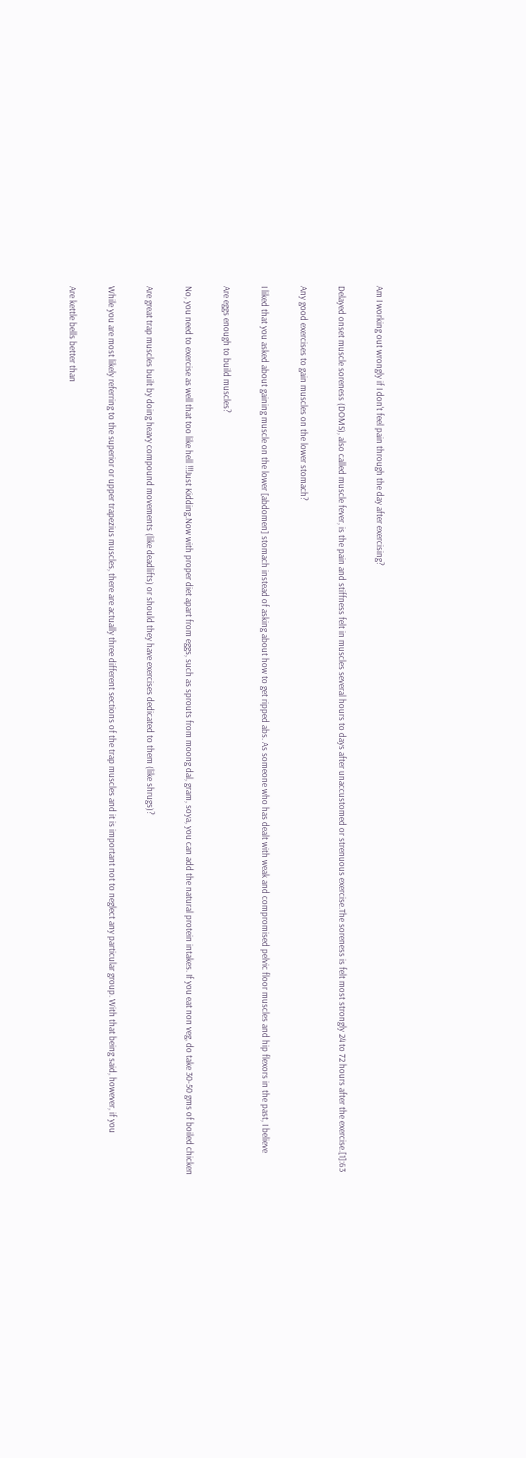Am I working out wrongly if I don't feel pain through the day after exercising?

Delayed onset muscle soreness (DOMS), also called muscle fever, is the pain and stiffness felt in muscles several hours to days after unaccustomed or strenuous exercise.The soreness is felt most strongly 24 to 72 hours after the exercise.[1]:63

Any good exercises to gain muscles on the lower stomach?

I liked that you asked about gaining muscle on the lower [abdomen] stomach instead of asking about how to get ripped abs. As someone who has dealt with weak and compromised pelvic floor muscles and hip flexors in the past, I believe

Are eggs enough to build muscles?

No, you need to exercise as well that too like hell !!!Just Kidding.Now with proper diet apart from eggs, such as sprouts from moong dal, gram, soya, you can add the natural protein intakes. If you eat non veg, do take 30-50 gms of boiled chicken

Are great trap muscles built by doing heavy compound movements (like deadlifts) or should they have exercises dedicated to them (like shrugs)?

While you are most likely referring to the superior or upper trapezius muscles, there are actually three different sections of the trap muscles and it is important not to neglect any particular group. With that being said, however, if you

Are kettle bells better than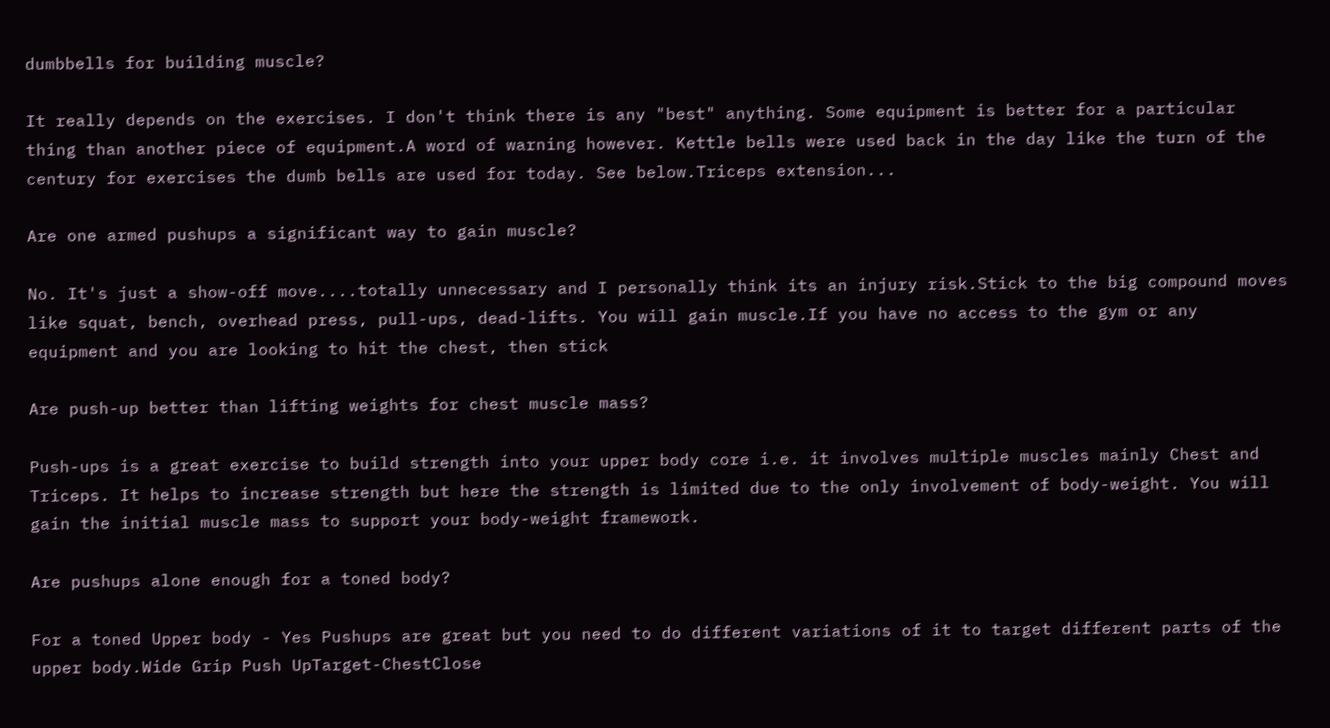dumbbells for building muscle?

It really depends on the exercises. I don't think there is any "best" anything. Some equipment is better for a particular thing than another piece of equipment.A word of warning however. Kettle bells were used back in the day like the turn of the century for exercises the dumb bells are used for today. See below.Triceps extension...

Are one armed pushups a significant way to gain muscle?

No. It's just a show-off move....totally unnecessary and I personally think its an injury risk.Stick to the big compound moves like squat, bench, overhead press, pull-ups, dead-lifts. You will gain muscle.If you have no access to the gym or any equipment and you are looking to hit the chest, then stick

Are push-up better than lifting weights for chest muscle mass?

Push-ups is a great exercise to build strength into your upper body core i.e. it involves multiple muscles mainly Chest and Triceps. It helps to increase strength but here the strength is limited due to the only involvement of body-weight. You will gain the initial muscle mass to support your body-weight framework.

Are pushups alone enough for a toned body?

For a toned Upper body - Yes Pushups are great but you need to do different variations of it to target different parts of the upper body.Wide Grip Push UpTarget-ChestClose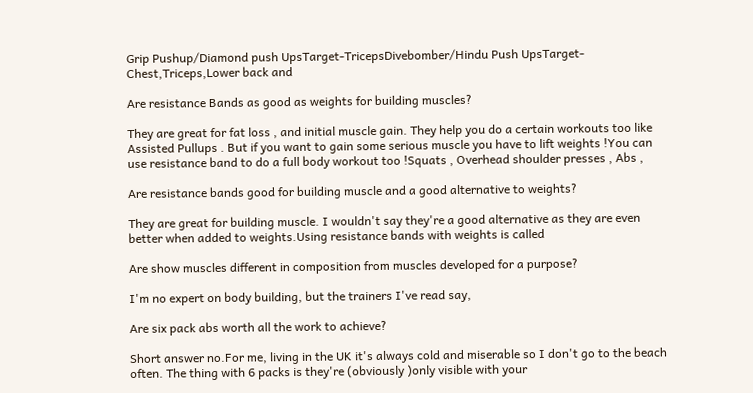Grip Pushup/Diamond push UpsTarget-TricepsDivebomber/Hindu Push UpsTarget-Chest,Triceps,Lower back and

Are resistance Bands as good as weights for building muscles?

They are great for fat loss , and initial muscle gain. They help you do a certain workouts too like Assisted Pullups . But if you want to gain some serious muscle you have to lift weights !You can use resistance band to do a full body workout too !Squats , Overhead shoulder presses , Abs ,

Are resistance bands good for building muscle and a good alternative to weights?

They are great for building muscle. I wouldn't say they're a good alternative as they are even better when added to weights.Using resistance bands with weights is called

Are show muscles different in composition from muscles developed for a purpose?

I'm no expert on body building, but the trainers I've read say,

Are six pack abs worth all the work to achieve?

Short answer no.For me, living in the UK it's always cold and miserable so I don't go to the beach often. The thing with 6 packs is they're (obviously )only visible with your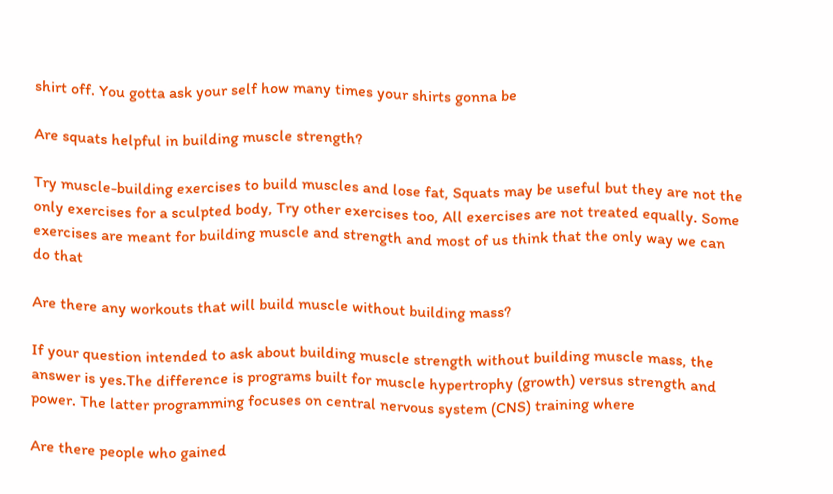shirt off. You gotta ask your self how many times your shirts gonna be

Are squats helpful in building muscle strength?

Try muscle-building exercises to build muscles and lose fat, Squats may be useful but they are not the only exercises for a sculpted body, Try other exercises too, All exercises are not treated equally. Some exercises are meant for building muscle and strength and most of us think that the only way we can do that

Are there any workouts that will build muscle without building mass?

If your question intended to ask about building muscle strength without building muscle mass, the answer is yes.The difference is programs built for muscle hypertrophy (growth) versus strength and power. The latter programming focuses on central nervous system (CNS) training where

Are there people who gained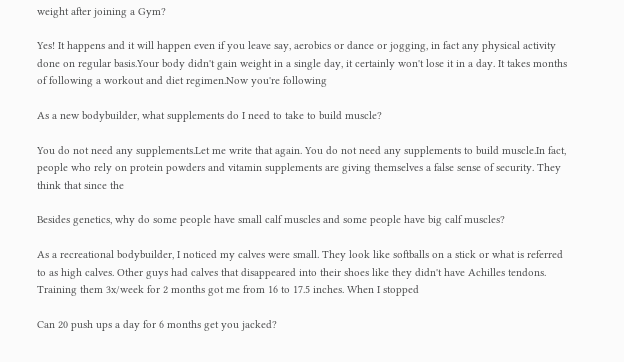weight after joining a Gym?

Yes! It happens and it will happen even if you leave say, aerobics or dance or jogging, in fact any physical activity done on regular basis.Your body didn't gain weight in a single day, it certainly won't lose it in a day. It takes months of following a workout and diet regimen.Now you're following

As a new bodybuilder, what supplements do I need to take to build muscle?

You do not need any supplements.Let me write that again. You do not need any supplements to build muscle.In fact, people who rely on protein powders and vitamin supplements are giving themselves a false sense of security. They think that since the

Besides genetics, why do some people have small calf muscles and some people have big calf muscles?

As a recreational bodybuilder, I noticed my calves were small. They look like softballs on a stick or what is referred to as high calves. Other guys had calves that disappeared into their shoes like they didn't have Achilles tendons. Training them 3x/week for 2 months got me from 16 to 17.5 inches. When I stopped

Can 20 push ups a day for 6 months get you jacked?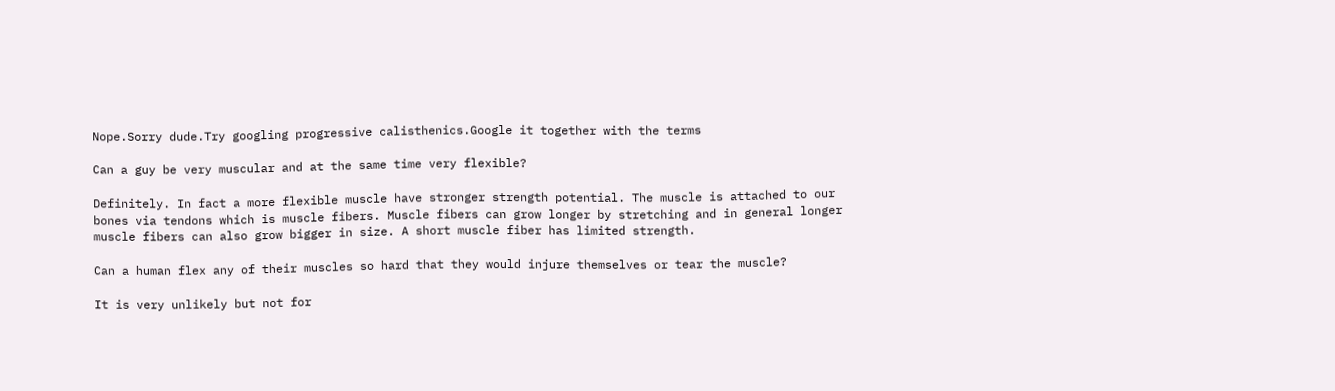Nope.Sorry dude.Try googling progressive calisthenics.Google it together with the terms

Can a guy be very muscular and at the same time very flexible?

Definitely. In fact a more flexible muscle have stronger strength potential. The muscle is attached to our bones via tendons which is muscle fibers. Muscle fibers can grow longer by stretching and in general longer muscle fibers can also grow bigger in size. A short muscle fiber has limited strength.

Can a human flex any of their muscles so hard that they would injure themselves or tear the muscle?

It is very unlikely but not for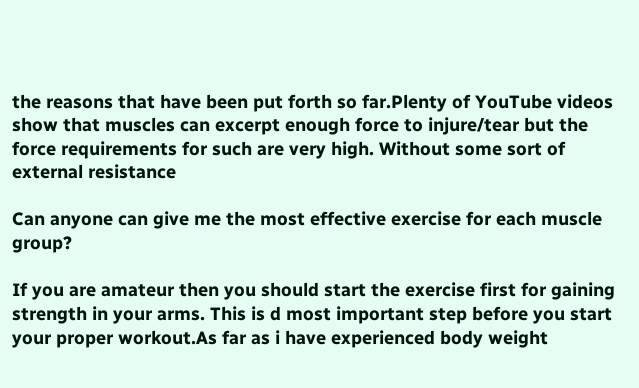the reasons that have been put forth so far.Plenty of YouTube videos show that muscles can excerpt enough force to injure/tear but the force requirements for such are very high. Without some sort of external resistance

Can anyone can give me the most effective exercise for each muscle group?

If you are amateur then you should start the exercise first for gaining strength in your arms. This is d most important step before you start your proper workout.As far as i have experienced body weight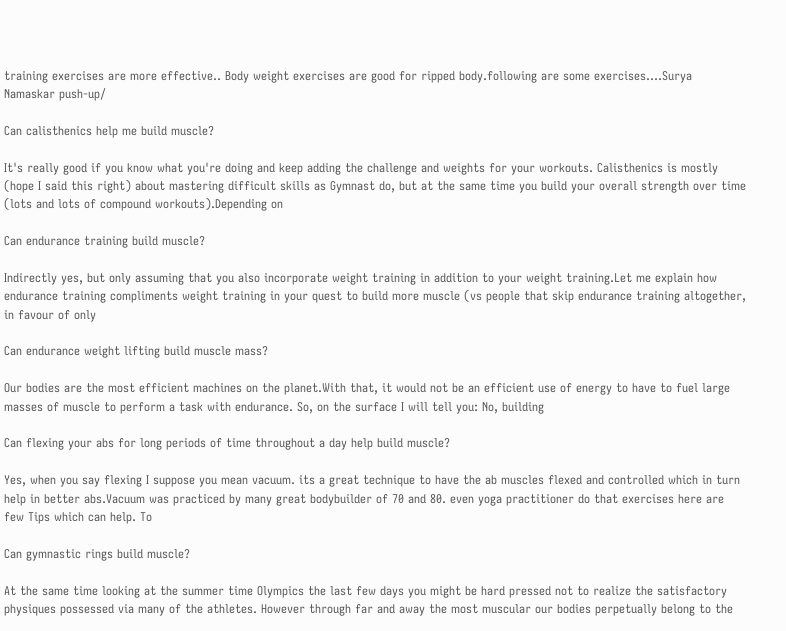training exercises are more effective.. Body weight exercises are good for ripped body.following are some exercises....Surya Namaskar push-up/

Can calisthenics help me build muscle?

It's really good if you know what you're doing and keep adding the challenge and weights for your workouts. Calisthenics is mostly (hope I said this right) about mastering difficult skills as Gymnast do, but at the same time you build your overall strength over time (lots and lots of compound workouts).Depending on

Can endurance training build muscle?

Indirectly yes, but only assuming that you also incorporate weight training in addition to your weight training.Let me explain how endurance training compliments weight training in your quest to build more muscle (vs people that skip endurance training altogether, in favour of only

Can endurance weight lifting build muscle mass?

Our bodies are the most efficient machines on the planet.With that, it would not be an efficient use of energy to have to fuel large masses of muscle to perform a task with endurance. So, on the surface I will tell you: No, building

Can flexing your abs for long periods of time throughout a day help build muscle?

Yes, when you say flexing I suppose you mean vacuum. its a great technique to have the ab muscles flexed and controlled which in turn help in better abs.Vacuum was practiced by many great bodybuilder of 70 and 80. even yoga practitioner do that exercises here are few Tips which can help. To

Can gymnastic rings build muscle?

At the same time looking at the summer time Olympics the last few days you might be hard pressed not to realize the satisfactory physiques possessed via many of the athletes. However through far and away the most muscular our bodies perpetually belong to the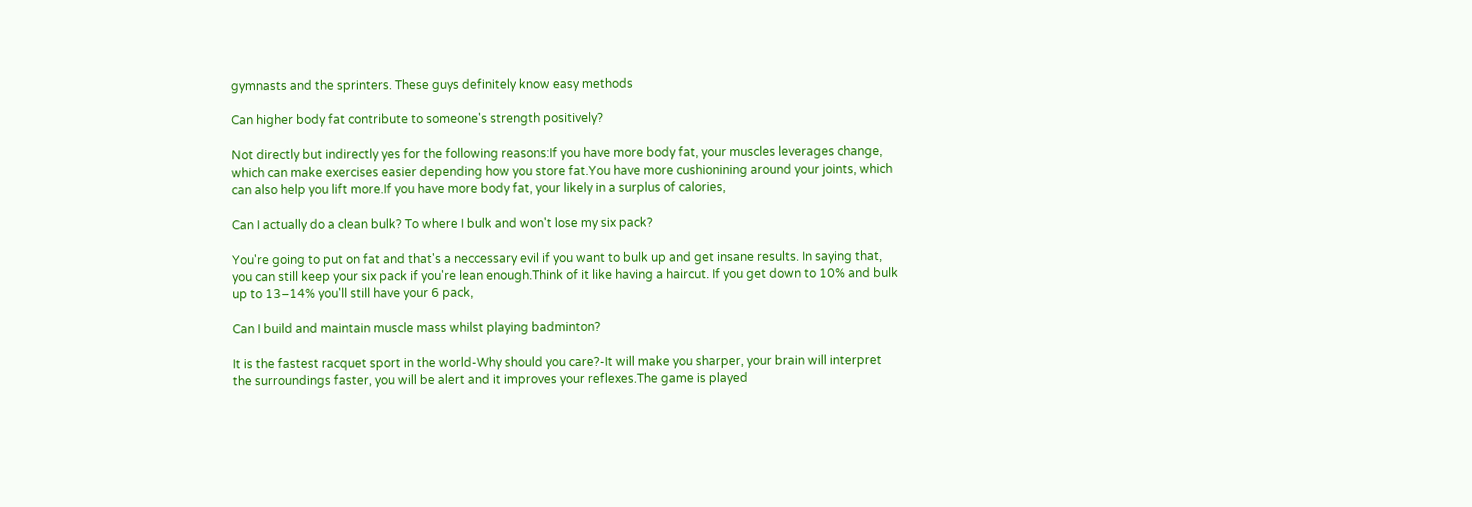gymnasts and the sprinters. These guys definitely know easy methods

Can higher body fat contribute to someone's strength positively?

Not directly but indirectly yes for the following reasons:If you have more body fat, your muscles leverages change, which can make exercises easier depending how you store fat.You have more cushionining around your joints, which can also help you lift more.If you have more body fat, your likely in a surplus of calories,

Can I actually do a clean bulk? To where I bulk and won't lose my six pack?

You're going to put on fat and that's a neccessary evil if you want to bulk up and get insane results. In saying that, you can still keep your six pack if you're lean enough.Think of it like having a haircut. If you get down to 10% and bulk up to 13–14% you'll still have your 6 pack,

Can I build and maintain muscle mass whilst playing badminton?

It is the fastest racquet sport in the world-Why should you care?-It will make you sharper, your brain will interpret the surroundings faster, you will be alert and it improves your reflexes.The game is played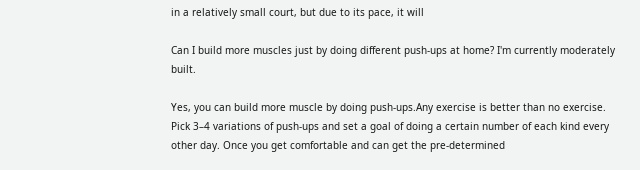in a relatively small court, but due to its pace, it will

Can I build more muscles just by doing different push-ups at home? I'm currently moderately built.

Yes, you can build more muscle by doing push-ups.Any exercise is better than no exercise. Pick 3–4 variations of push-ups and set a goal of doing a certain number of each kind every other day. Once you get comfortable and can get the pre-determined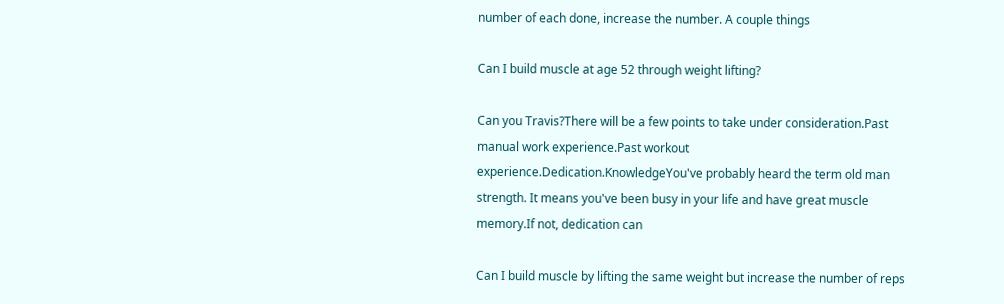number of each done, increase the number. A couple things

Can I build muscle at age 52 through weight lifting?

Can you Travis?There will be a few points to take under consideration.Past manual work experience.Past workout experience.Dedication.KnowledgeYou've probably heard the term old man strength. It means you've been busy in your life and have great muscle memory.If not, dedication can

Can I build muscle by lifting the same weight but increase the number of reps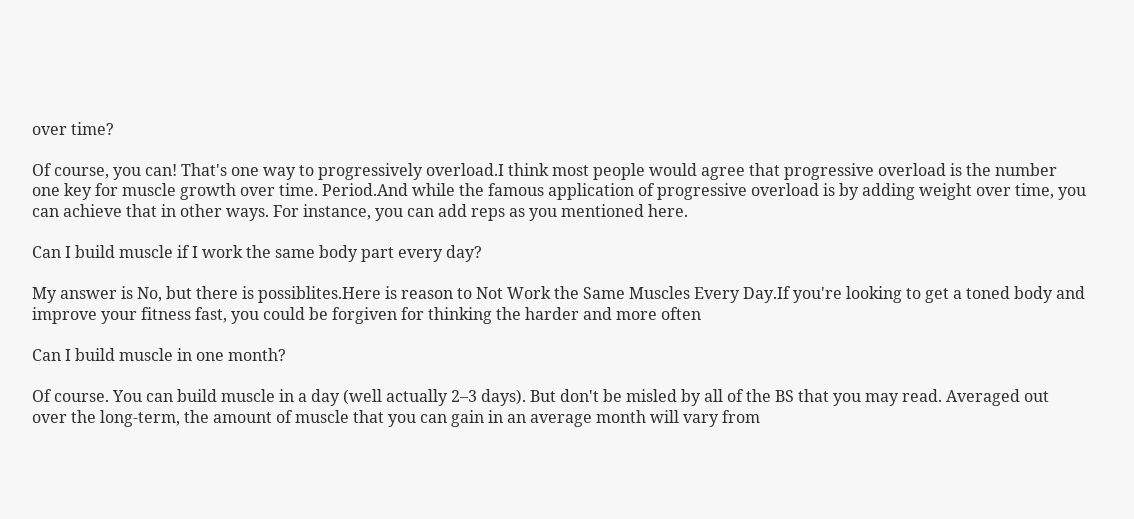over time?

Of course, you can! That's one way to progressively overload.I think most people would agree that progressive overload is the number one key for muscle growth over time. Period.And while the famous application of progressive overload is by adding weight over time, you can achieve that in other ways. For instance, you can add reps as you mentioned here.

Can I build muscle if I work the same body part every day?

My answer is No, but there is possiblites.Here is reason to Not Work the Same Muscles Every Day.If you're looking to get a toned body and improve your fitness fast, you could be forgiven for thinking the harder and more often

Can I build muscle in one month?

Of course. You can build muscle in a day (well actually 2–3 days). But don't be misled by all of the BS that you may read. Averaged out over the long-term, the amount of muscle that you can gain in an average month will vary from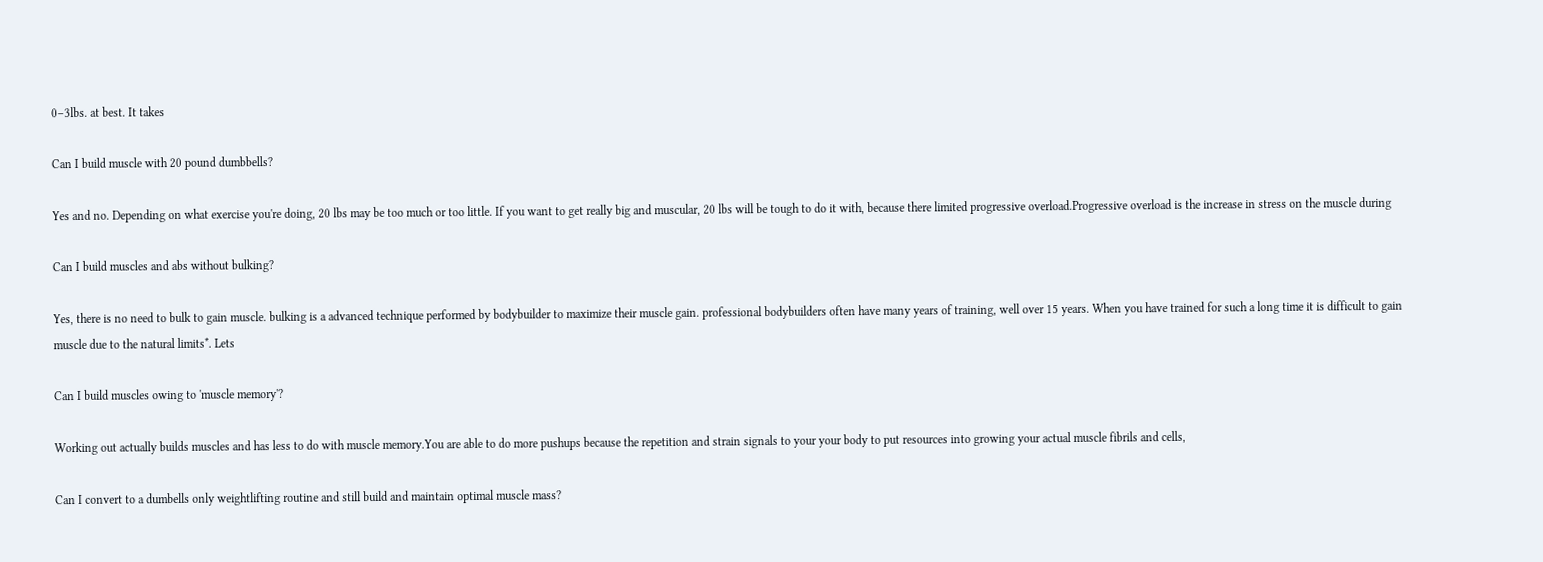0–3lbs. at best. It takes

Can I build muscle with 20 pound dumbbells?

Yes and no. Depending on what exercise you're doing, 20 lbs may be too much or too little. If you want to get really big and muscular, 20 lbs will be tough to do it with, because there limited progressive overload.Progressive overload is the increase in stress on the muscle during

Can I build muscles and abs without bulking?

Yes, there is no need to bulk to gain muscle. bulking is a advanced technique performed by bodybuilder to maximize their muscle gain. professional bodybuilders often have many years of training, well over 15 years. When you have trained for such a long time it is difficult to gain muscle due to the natural limits*. Lets

Can I build muscles owing to 'muscle memory'?

Working out actually builds muscles and has less to do with muscle memory.You are able to do more pushups because the repetition and strain signals to your your body to put resources into growing your actual muscle fibrils and cells,

Can I convert to a dumbells only weightlifting routine and still build and maintain optimal muscle mass?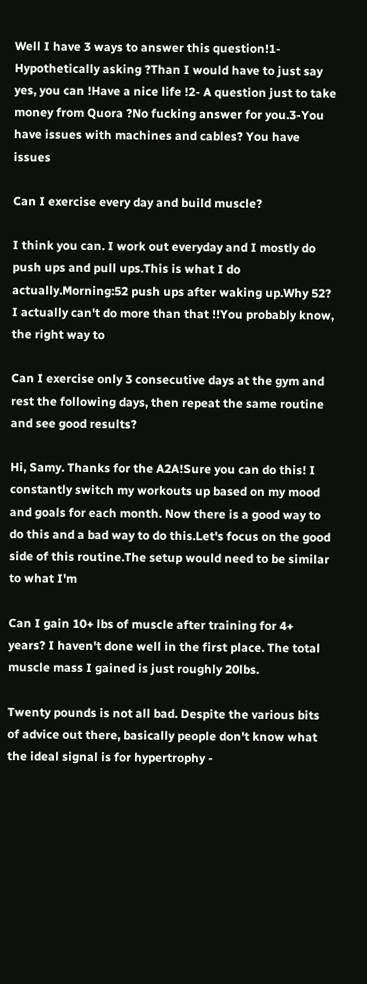Well I have 3 ways to answer this question!1-Hypothetically asking ?Than I would have to just say yes, you can !Have a nice life !2- A question just to take money from Quora ?No fucking answer for you.3-You have issues with machines and cables? You have issues

Can I exercise every day and build muscle?

I think you can. I work out everyday and I mostly do push ups and pull ups.This is what I do actually.Morning:52 push ups after waking up.Why 52? I actually can't do more than that !!You probably know, the right way to

Can I exercise only 3 consecutive days at the gym and rest the following days, then repeat the same routine and see good results?

Hi, Samy. Thanks for the A2A!Sure you can do this! I constantly switch my workouts up based on my mood and goals for each month. Now there is a good way to do this and a bad way to do this.Let's focus on the good side of this routine.The setup would need to be similar to what I'm

Can I gain 10+ lbs of muscle after training for 4+ years? I haven't done well in the first place. The total muscle mass I gained is just roughly 20lbs.

Twenty pounds is not all bad. Despite the various bits of advice out there, basically people don't know what the ideal signal is for hypertrophy -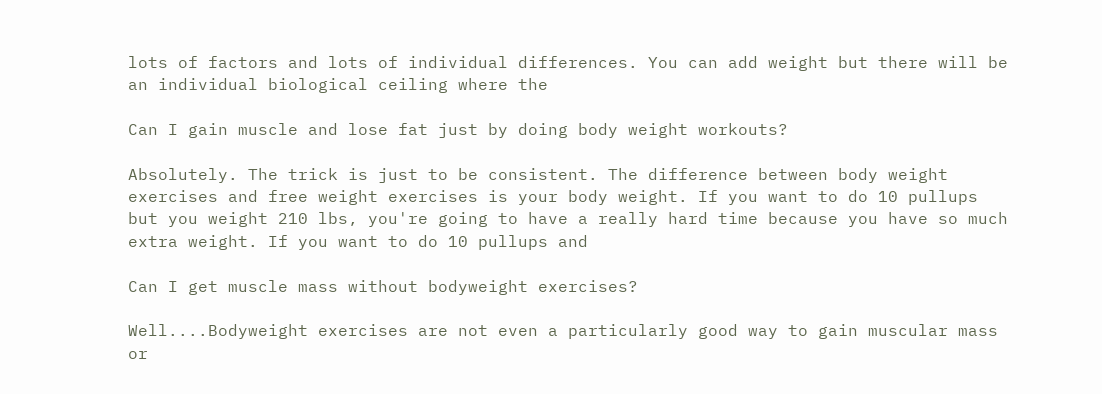lots of factors and lots of individual differences. You can add weight but there will be an individual biological ceiling where the

Can I gain muscle and lose fat just by doing body weight workouts?

Absolutely. The trick is just to be consistent. The difference between body weight exercises and free weight exercises is your body weight. If you want to do 10 pullups but you weight 210 lbs, you're going to have a really hard time because you have so much extra weight. If you want to do 10 pullups and

Can I get muscle mass without bodyweight exercises?

Well....Bodyweight exercises are not even a particularly good way to gain muscular mass or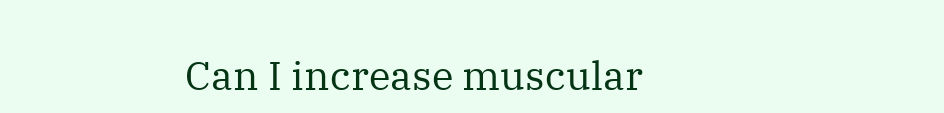Can I increase muscular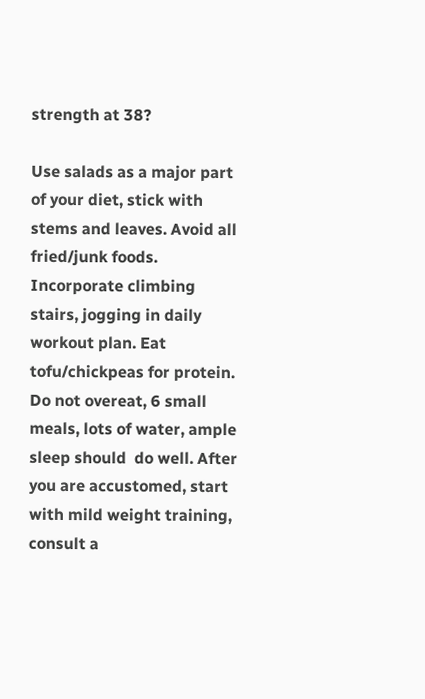strength at 38?

Use salads as a major part of your diet, stick with stems and leaves. Avoid all fried/junk foods. Incorporate climbing stairs, jogging in daily workout plan. Eat tofu/chickpeas for protein. Do not overeat, 6 small meals, lots of water, ample sleep should  do well. After you are accustomed, start with mild weight training, consult a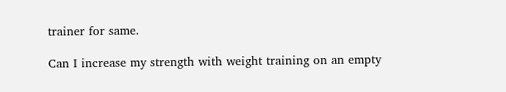trainer for same.

Can I increase my strength with weight training on an empty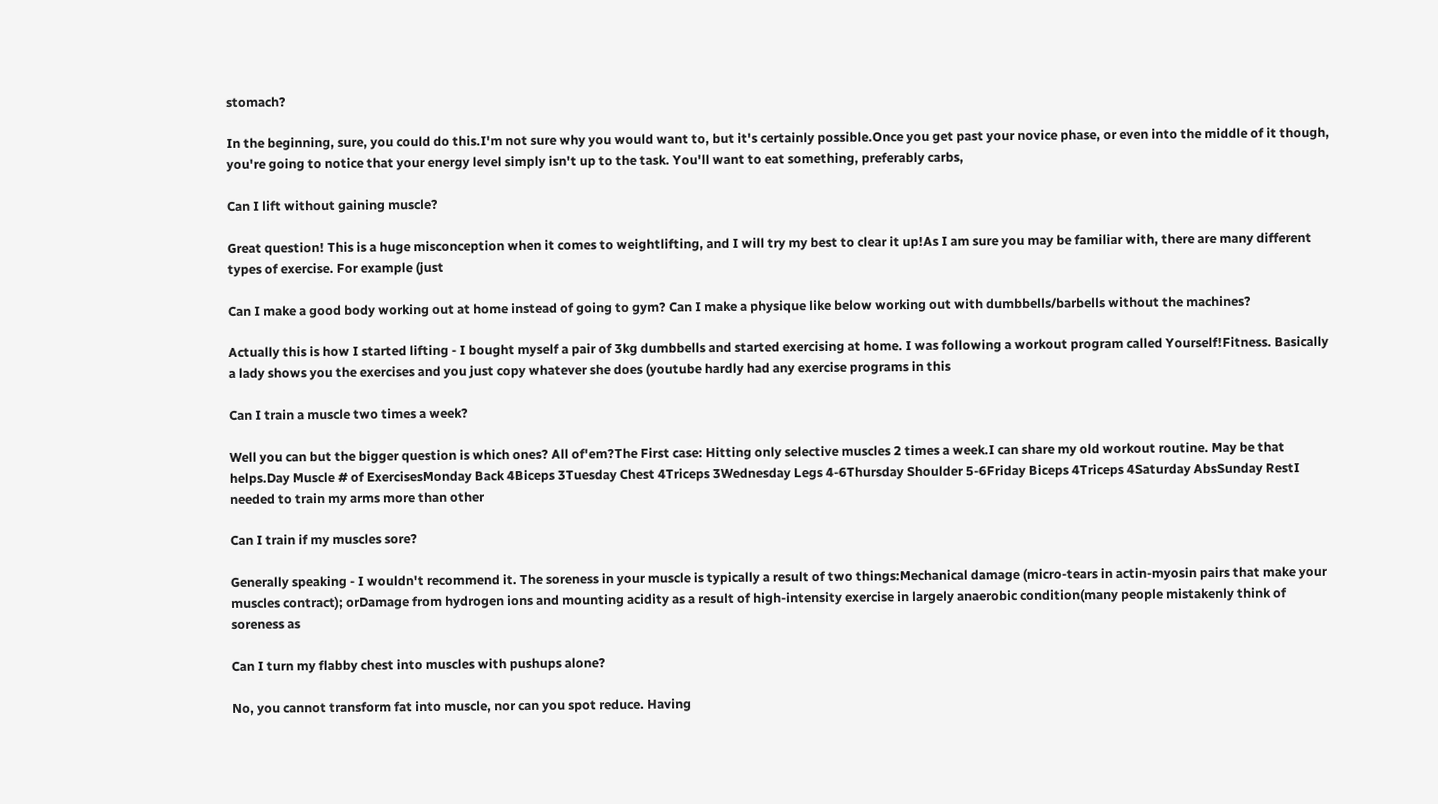stomach?

In the beginning, sure, you could do this.I'm not sure why you would want to, but it's certainly possible.Once you get past your novice phase, or even into the middle of it though, you're going to notice that your energy level simply isn't up to the task. You'll want to eat something, preferably carbs,

Can I lift without gaining muscle?

Great question! This is a huge misconception when it comes to weightlifting, and I will try my best to clear it up!As I am sure you may be familiar with, there are many different types of exercise. For example (just

Can I make a good body working out at home instead of going to gym? Can I make a physique like below working out with dumbbells/barbells without the machines?

Actually this is how I started lifting - I bought myself a pair of 3kg dumbbells and started exercising at home. I was following a workout program called Yourself!Fitness. Basically a lady shows you the exercises and you just copy whatever she does (youtube hardly had any exercise programs in this

Can I train a muscle two times a week?

Well you can but the bigger question is which ones? All of'em?The First case: Hitting only selective muscles 2 times a week.I can share my old workout routine. May be that helps.Day Muscle # of ExercisesMonday Back 4Biceps 3Tuesday Chest 4Triceps 3Wednesday Legs 4-6Thursday Shoulder 5-6Friday Biceps 4Triceps 4Saturday AbsSunday RestI needed to train my arms more than other

Can I train if my muscles sore?

Generally speaking - I wouldn't recommend it. The soreness in your muscle is typically a result of two things:Mechanical damage (micro-tears in actin-myosin pairs that make your muscles contract); orDamage from hydrogen ions and mounting acidity as a result of high-intensity exercise in largely anaerobic condition(many people mistakenly think of soreness as

Can I turn my flabby chest into muscles with pushups alone?

No, you cannot transform fat into muscle, nor can you spot reduce. Having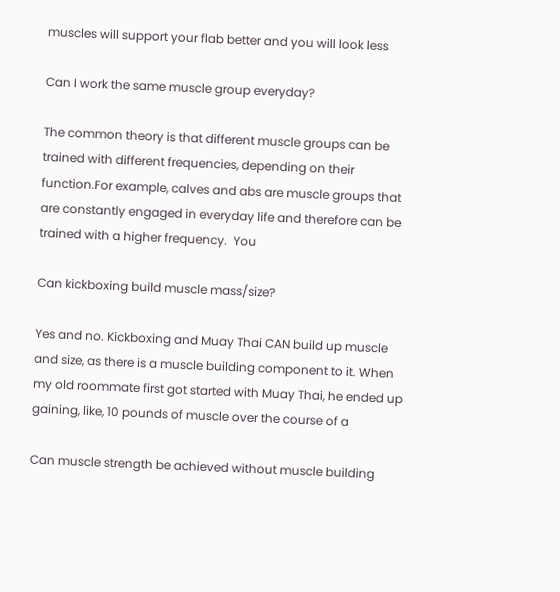muscles will support your flab better and you will look less

Can I work the same muscle group everyday?

The common theory is that different muscle groups can be trained with different frequencies, depending on their function.For example, calves and abs are muscle groups that are constantly engaged in everyday life and therefore can be trained with a higher frequency.  You

Can kickboxing build muscle mass/size?

Yes and no. Kickboxing and Muay Thai CAN build up muscle and size, as there is a muscle building component to it. When my old roommate first got started with Muay Thai, he ended up gaining, like, 10 pounds of muscle over the course of a

Can muscle strength be achieved without muscle building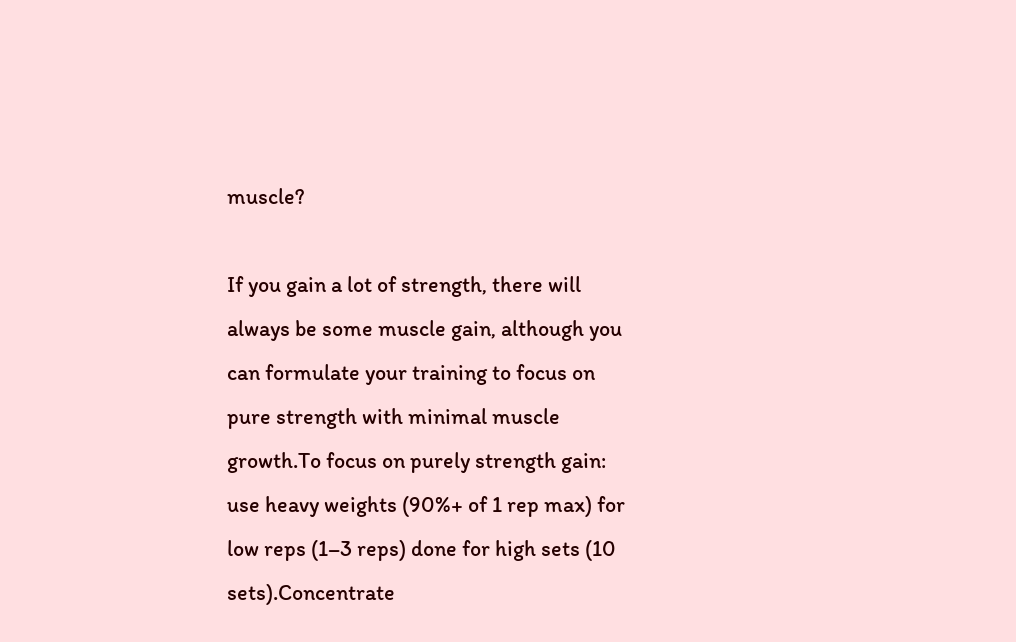muscle?

If you gain a lot of strength, there will always be some muscle gain, although you can formulate your training to focus on pure strength with minimal muscle growth.To focus on purely strength gain: use heavy weights (90%+ of 1 rep max) for low reps (1–3 reps) done for high sets (10 sets).Concentrate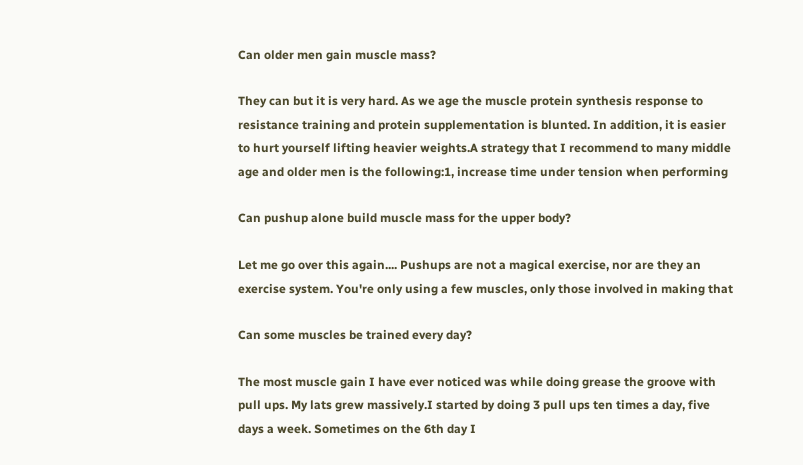Can older men gain muscle mass?

They can but it is very hard. As we age the muscle protein synthesis response to resistance training and protein supplementation is blunted. In addition, it is easier to hurt yourself lifting heavier weights.A strategy that I recommend to many middle age and older men is the following:1, increase time under tension when performing

Can pushup alone build muscle mass for the upper body?

Let me go over this again.... Pushups are not a magical exercise, nor are they an exercise system. You're only using a few muscles, only those involved in making that

Can some muscles be trained every day?

The most muscle gain I have ever noticed was while doing grease the groove with pull ups. My lats grew massively.I started by doing 3 pull ups ten times a day, five days a week. Sometimes on the 6th day I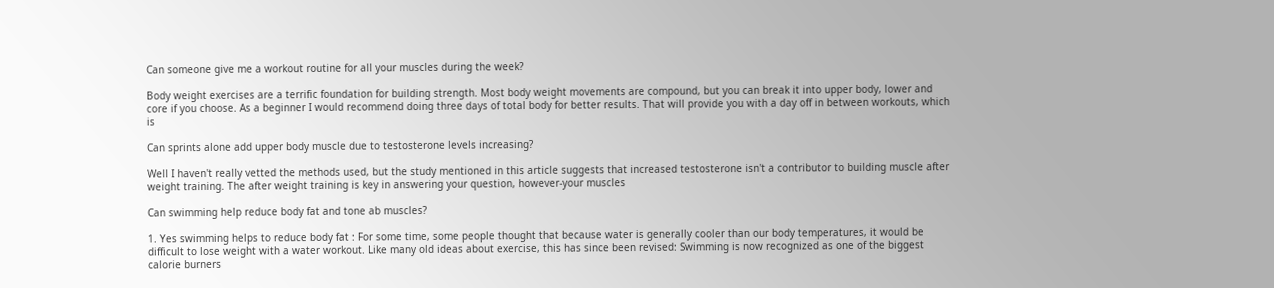Can someone give me a workout routine for all your muscles during the week?

Body weight exercises are a terrific foundation for building strength. Most body weight movements are compound, but you can break it into upper body, lower and core if you choose. As a beginner I would recommend doing three days of total body for better results. That will provide you with a day off in between workouts, which is

Can sprints alone add upper body muscle due to testosterone levels increasing?

Well I haven't really vetted the methods used, but the study mentioned in this article suggests that increased testosterone isn't a contributor to building muscle after weight training. The after weight training is key in answering your question, however-your muscles

Can swimming help reduce body fat and tone ab muscles?

1. Yes swimming helps to reduce body fat : For some time, some people thought that because water is generally cooler than our body temperatures, it would be difficult to lose weight with a water workout. Like many old ideas about exercise, this has since been revised: Swimming is now recognized as one of the biggest calorie burners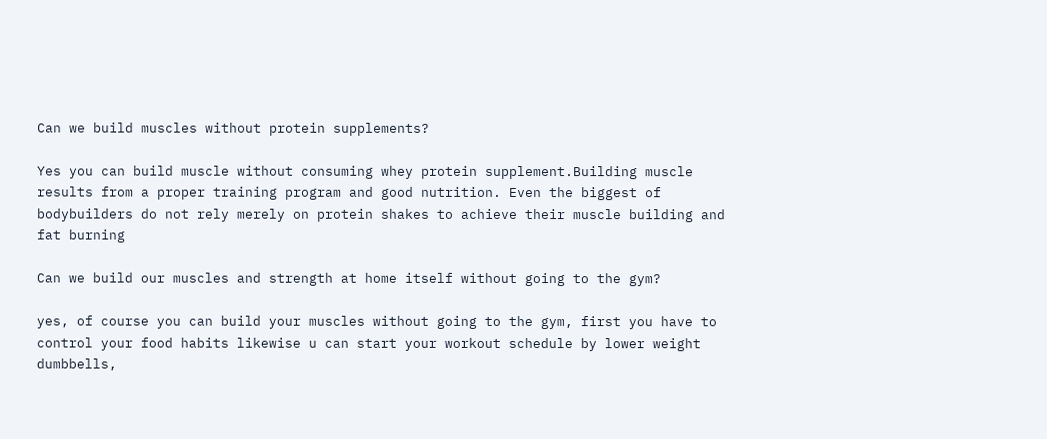Can we build muscles without protein supplements?

Yes you can build muscle without consuming whey protein supplement.Building muscle results from a proper training program and good nutrition. Even the biggest of bodybuilders do not rely merely on protein shakes to achieve their muscle building and fat burning

Can we build our muscles and strength at home itself without going to the gym?

yes, of course you can build your muscles without going to the gym, first you have to control your food habits likewise u can start your workout schedule by lower weight dumbbells,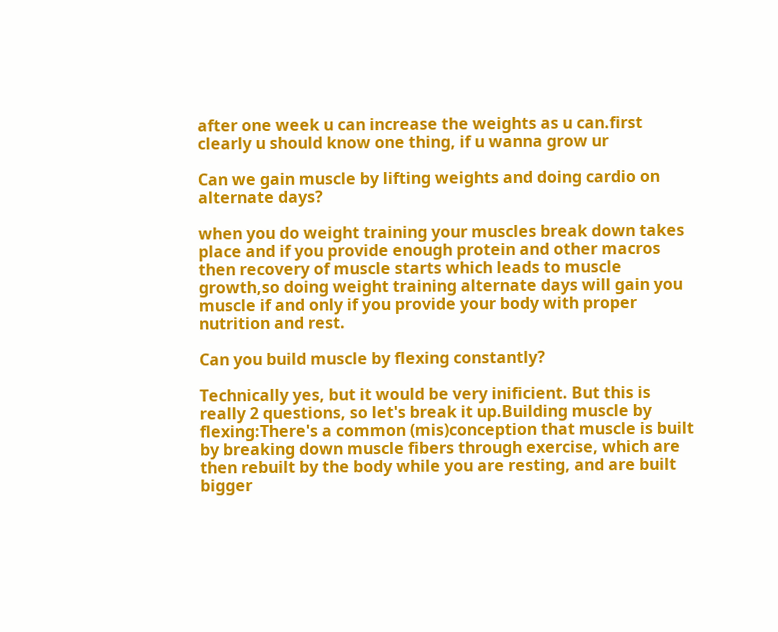after one week u can increase the weights as u can.first clearly u should know one thing, if u wanna grow ur

Can we gain muscle by lifting weights and doing cardio on alternate days?

when you do weight training your muscles break down takes place and if you provide enough protein and other macros then recovery of muscle starts which leads to muscle growth,so doing weight training alternate days will gain you muscle if and only if you provide your body with proper nutrition and rest.

Can you build muscle by flexing constantly?

Technically yes, but it would be very inificient. But this is really 2 questions, so let's break it up.Building muscle by flexing:There's a common (mis)conception that muscle is built by breaking down muscle fibers through exercise, which are then rebuilt by the body while you are resting, and are built bigger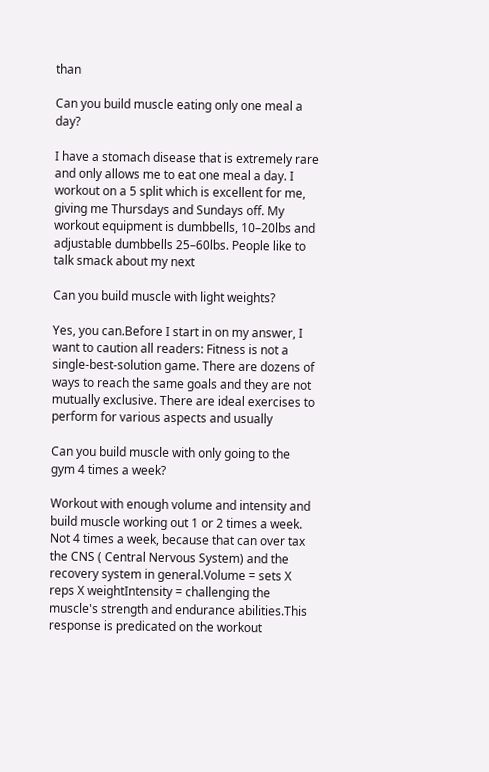than

Can you build muscle eating only one meal a day?

I have a stomach disease that is extremely rare and only allows me to eat one meal a day. I workout on a 5 split which is excellent for me, giving me Thursdays and Sundays off. My workout equipment is dumbbells, 10–20lbs and adjustable dumbbells 25–60lbs. People like to talk smack about my next

Can you build muscle with light weights?

Yes, you can.Before I start in on my answer, I want to caution all readers: Fitness is not a single-best-solution game. There are dozens of ways to reach the same goals and they are not mutually exclusive. There are ideal exercises to perform for various aspects and usually

Can you build muscle with only going to the gym 4 times a week?

Workout with enough volume and intensity and build muscle working out 1 or 2 times a week. Not 4 times a week, because that can over tax the CNS ( Central Nervous System) and the recovery system in general.Volume = sets X reps X weightIntensity = challenging the muscle's strength and endurance abilities.This response is predicated on the workout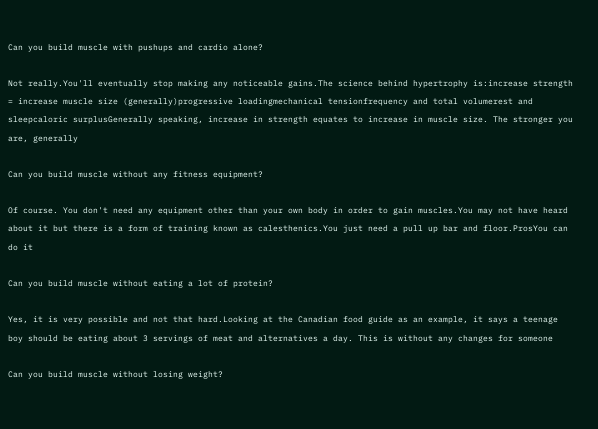Can you build muscle with pushups and cardio alone?

Not really.You'll eventually stop making any noticeable gains.The science behind hypertrophy is:increase strength = increase muscle size (generally)progressive loadingmechanical tensionfrequency and total volumerest and sleepcaloric surplusGenerally speaking, increase in strength equates to increase in muscle size. The stronger you are, generally

Can you build muscle without any fitness equipment?

Of course. You don't need any equipment other than your own body in order to gain muscles.You may not have heard about it but there is a form of training known as calesthenics.You just need a pull up bar and floor.ProsYou can do it

Can you build muscle without eating a lot of protein?

Yes, it is very possible and not that hard.Looking at the Canadian food guide as an example, it says a teenage boy should be eating about 3 servings of meat and alternatives a day. This is without any changes for someone

Can you build muscle without losing weight?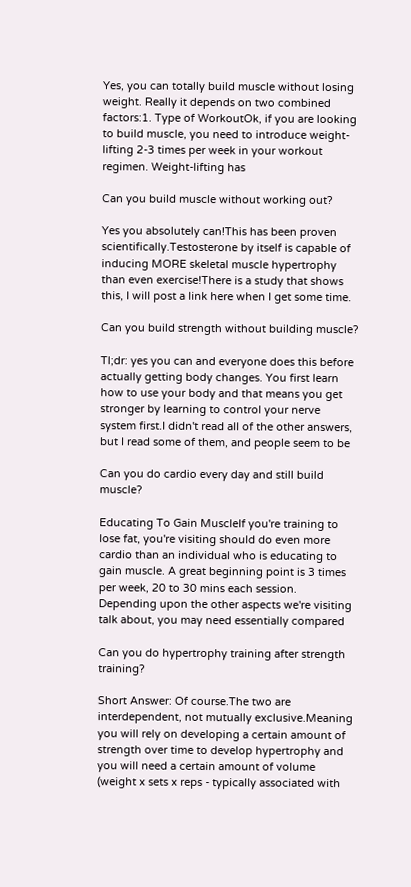Yes, you can totally build muscle without losing weight. Really it depends on two combined factors:1. Type of WorkoutOk, if you are looking to build muscle, you need to introduce weight-lifting 2-3 times per week in your workout regimen. Weight-lifting has

Can you build muscle without working out?

Yes you absolutely can!This has been proven scientifically.Testosterone by itself is capable of inducing MORE skeletal muscle hypertrophy than even exercise!There is a study that shows this, I will post a link here when I get some time.

Can you build strength without building muscle?

Tl;dr: yes you can and everyone does this before actually getting body changes. You first learn how to use your body and that means you get stronger by learning to control your nerve system first.I didn't read all of the other answers, but I read some of them, and people seem to be

Can you do cardio every day and still build muscle?

Educating To Gain MuscleIf you're training to lose fat, you're visiting should do even more cardio than an individual who is educating to gain muscle. A great beginning point is 3 times per week, 20 to 30 mins each session. Depending upon the other aspects we're visiting talk about, you may need essentially compared

Can you do hypertrophy training after strength training?

Short Answer: Of course.The two are interdependent, not mutually exclusive.Meaning you will rely on developing a certain amount of strength over time to develop hypertrophy and you will need a certain amount of volume (weight x sets x reps - typically associated with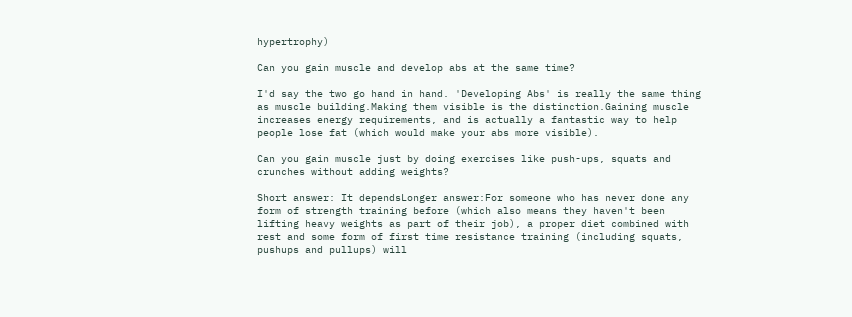hypertrophy)

Can you gain muscle and develop abs at the same time?

I'd say the two go hand in hand. 'Developing Abs' is really the same thing as muscle building.Making them visible is the distinction.Gaining muscle increases energy requirements, and is actually a fantastic way to help people lose fat (which would make your abs more visible).

Can you gain muscle just by doing exercises like push-ups, squats and crunches without adding weights?

Short answer: It dependsLonger answer:For someone who has never done any form of strength training before (which also means they haven't been lifting heavy weights as part of their job), a proper diet combined with rest and some form of first time resistance training (including squats, pushups and pullups) will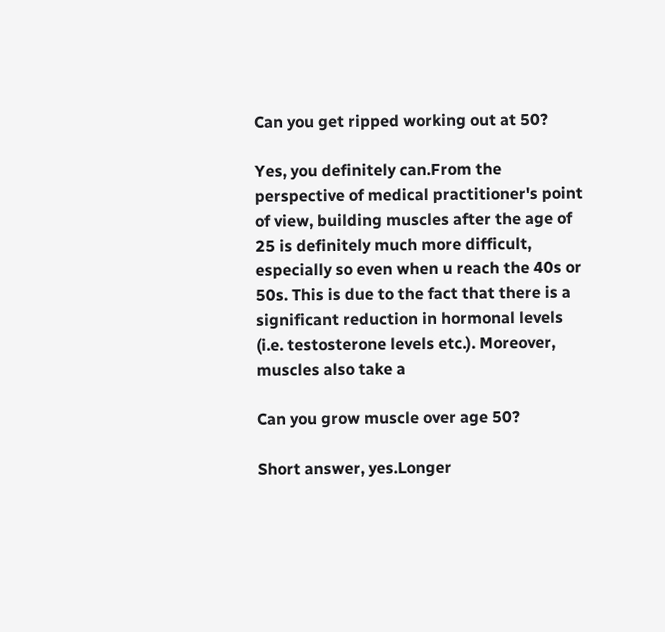Can you get ripped working out at 50?

Yes, you definitely can.From the perspective of medical practitioner's point of view, building muscles after the age of 25 is definitely much more difficult, especially so even when u reach the 40s or 50s. This is due to the fact that there is a significant reduction in hormonal levels (i.e. testosterone levels etc.). Moreover, muscles also take a

Can you grow muscle over age 50?

Short answer, yes.Longer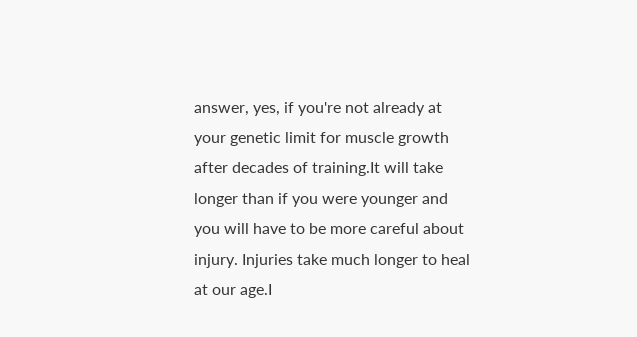answer, yes, if you're not already at your genetic limit for muscle growth after decades of training.It will take longer than if you were younger and you will have to be more careful about injury. Injuries take much longer to heal at our age.I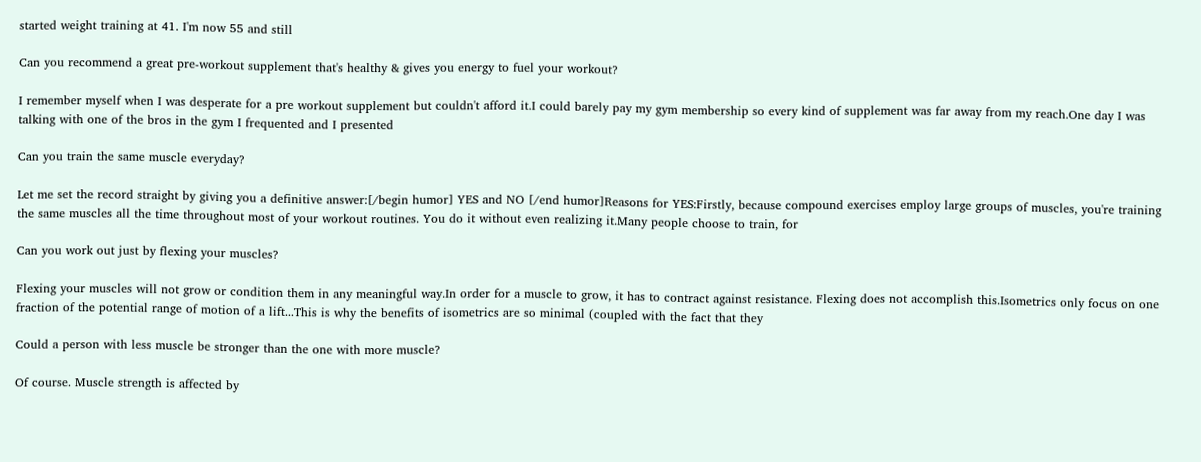started weight training at 41. I'm now 55 and still

Can you recommend a great pre-workout supplement that's healthy & gives you energy to fuel your workout?

I remember myself when I was desperate for a pre workout supplement but couldn't afford it.I could barely pay my gym membership so every kind of supplement was far away from my reach.One day I was talking with one of the bros in the gym I frequented and I presented

Can you train the same muscle everyday?

Let me set the record straight by giving you a definitive answer:[/begin humor] YES and NO [/end humor]Reasons for YES:Firstly, because compound exercises employ large groups of muscles, you're training the same muscles all the time throughout most of your workout routines. You do it without even realizing it.Many people choose to train, for

Can you work out just by flexing your muscles?

Flexing your muscles will not grow or condition them in any meaningful way.In order for a muscle to grow, it has to contract against resistance. Flexing does not accomplish this.Isometrics only focus on one fraction of the potential range of motion of a lift...This is why the benefits of isometrics are so minimal (coupled with the fact that they

Could a person with less muscle be stronger than the one with more muscle?

Of course. Muscle strength is affected by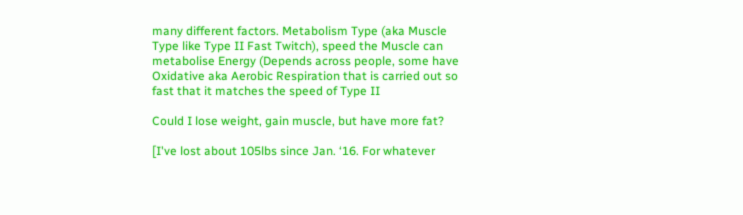many different factors. Metabolism Type (aka Muscle Type like Type II Fast Twitch), speed the Muscle can metabolise Energy (Depends across people, some have Oxidative aka Aerobic Respiration that is carried out so fast that it matches the speed of Type II

Could I lose weight, gain muscle, but have more fat?

[I've lost about 105lbs since Jan. ‘16. For whatever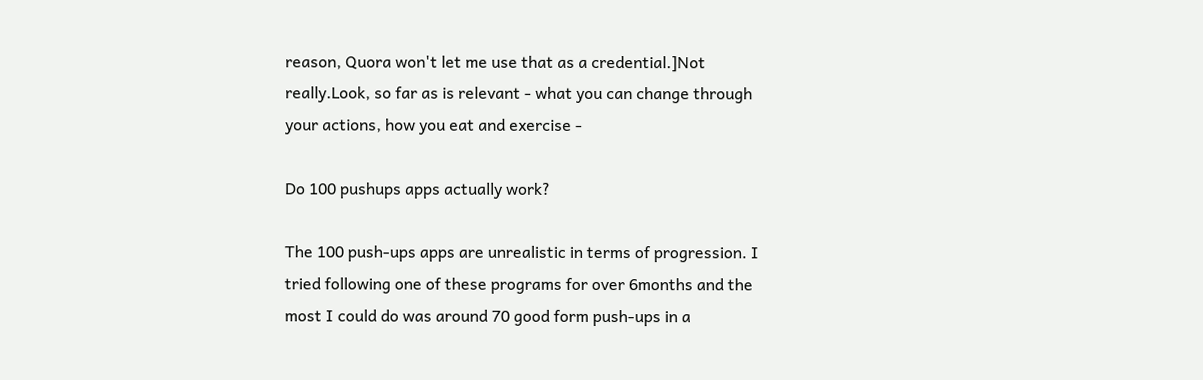reason, Quora won't let me use that as a credential.]Not really.Look, so far as is relevant - what you can change through your actions, how you eat and exercise -

Do 100 pushups apps actually work?

The 100 push-ups apps are unrealistic in terms of progression. I tried following one of these programs for over 6months and the most I could do was around 70 good form push-ups in a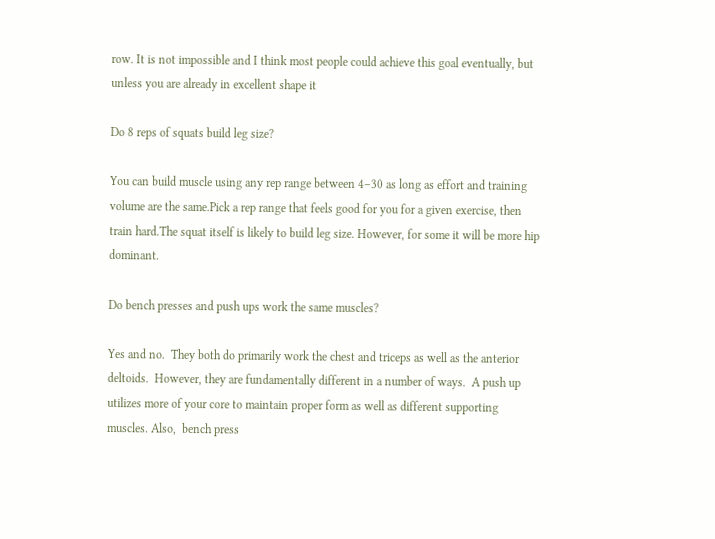row. It is not impossible and I think most people could achieve this goal eventually, but unless you are already in excellent shape it

Do 8 reps of squats build leg size?

You can build muscle using any rep range between 4–30 as long as effort and training volume are the same.Pick a rep range that feels good for you for a given exercise, then train hard.The squat itself is likely to build leg size. However, for some it will be more hip dominant.

Do bench presses and push ups work the same muscles?

Yes and no.  They both do primarily work the chest and triceps as well as the anterior deltoids.  However, they are fundamentally different in a number of ways.  A push up utilizes more of your core to maintain proper form as well as different supporting muscles. Also,  bench press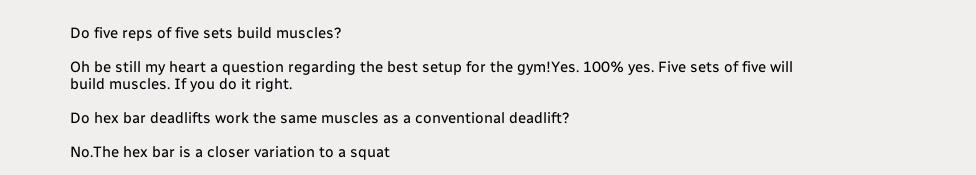Do five reps of five sets build muscles?

Oh be still my heart a question regarding the best setup for the gym!Yes. 100% yes. Five sets of five will build muscles. If you do it right.

Do hex bar deadlifts work the same muscles as a conventional deadlift?

No.The hex bar is a closer variation to a squat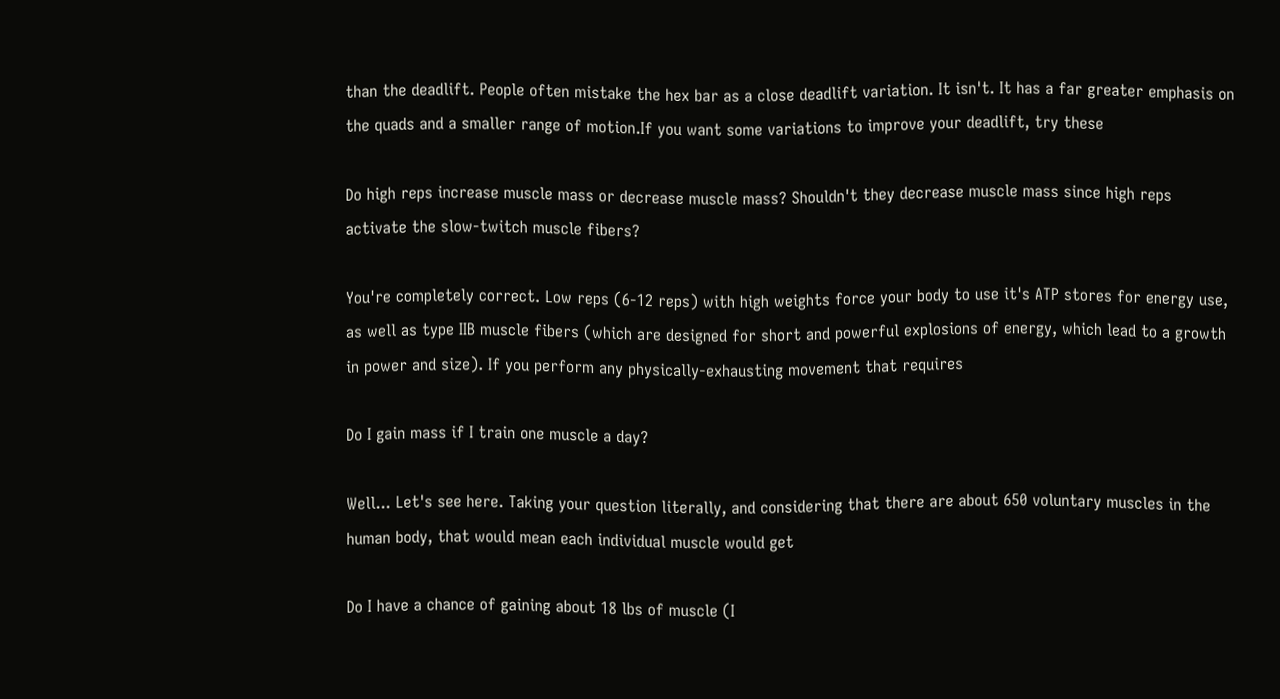than the deadlift. People often mistake the hex bar as a close deadlift variation. It isn't. It has a far greater emphasis on the quads and a smaller range of motion.If you want some variations to improve your deadlift, try these

Do high reps increase muscle mass or decrease muscle mass? Shouldn't they decrease muscle mass since high reps activate the slow-twitch muscle fibers?

You're completely correct. Low reps (6-12 reps) with high weights force your body to use it's ATP stores for energy use, as well as type IIB muscle fibers (which are designed for short and powerful explosions of energy, which lead to a growth in power and size). If you perform any physically-exhausting movement that requires

Do I gain mass if I train one muscle a day?

Well... Let's see here. Taking your question literally, and considering that there are about 650 voluntary muscles in the human body, that would mean each individual muscle would get

Do I have a chance of gaining about 18 lbs of muscle (I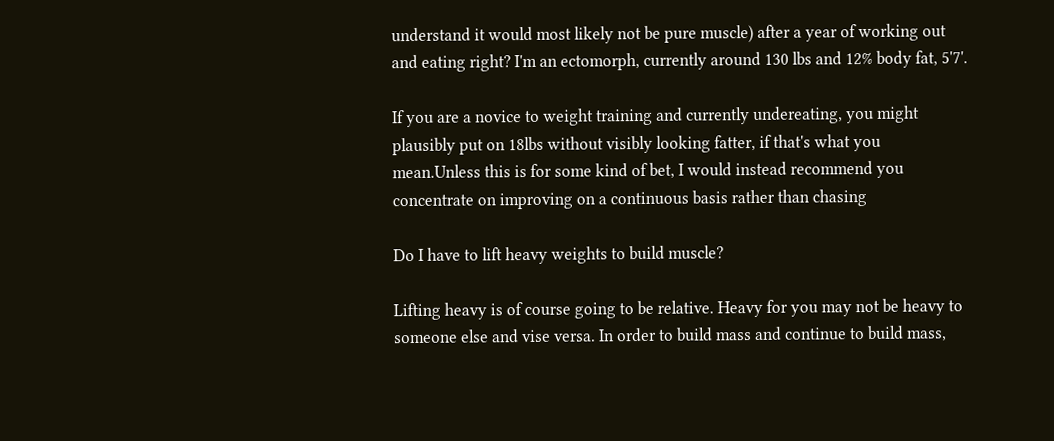understand it would most likely not be pure muscle) after a year of working out and eating right? I'm an ectomorph, currently around 130 lbs and 12% body fat, 5'7'.

If you are a novice to weight training and currently undereating, you might plausibly put on 18lbs without visibly looking fatter, if that's what you mean.Unless this is for some kind of bet, I would instead recommend you concentrate on improving on a continuous basis rather than chasing

Do I have to lift heavy weights to build muscle?

Lifting heavy is of course going to be relative. Heavy for you may not be heavy to someone else and vise versa. In order to build mass and continue to build mass,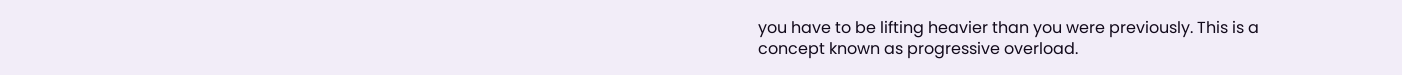you have to be lifting heavier than you were previously. This is a concept known as progressive overload.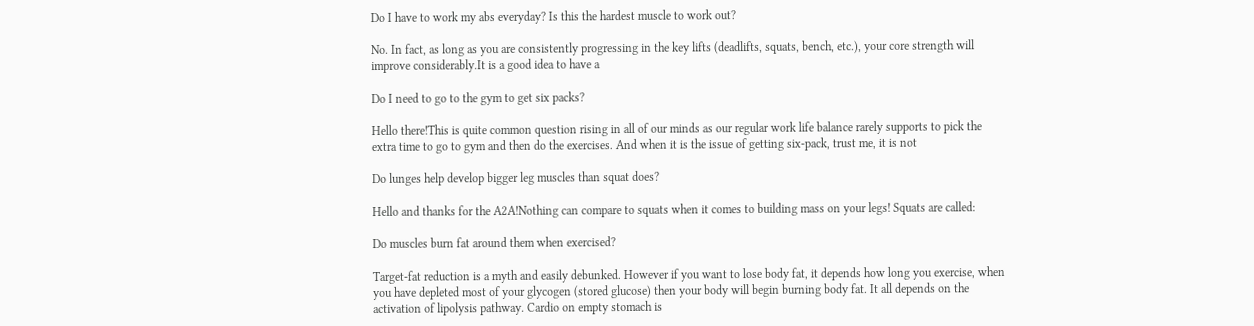Do I have to work my abs everyday? Is this the hardest muscle to work out?

No. In fact, as long as you are consistently progressing in the key lifts (deadlifts, squats, bench, etc.), your core strength will improve considerably.It is a good idea to have a

Do I need to go to the gym to get six packs?

Hello there!This is quite common question rising in all of our minds as our regular work life balance rarely supports to pick the extra time to go to gym and then do the exercises. And when it is the issue of getting six-pack, trust me, it is not

Do lunges help develop bigger leg muscles than squat does?

Hello and thanks for the A2A!Nothing can compare to squats when it comes to building mass on your legs! Squats are called:

Do muscles burn fat around them when exercised?

Target-fat reduction is a myth and easily debunked. However if you want to lose body fat, it depends how long you exercise, when you have depleted most of your glycogen (stored glucose) then your body will begin burning body fat. It all depends on the activation of lipolysis pathway. Cardio on empty stomach is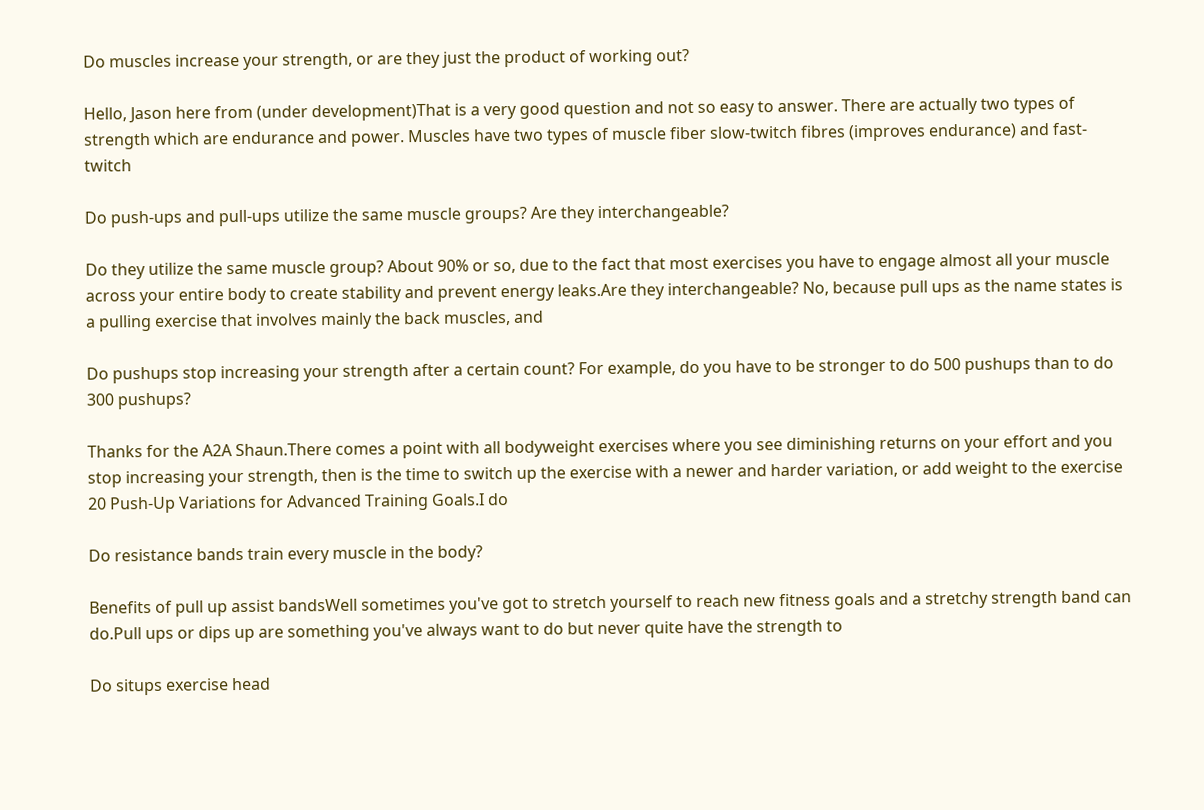Do muscles increase your strength, or are they just the product of working out?

Hello, Jason here from (under development)That is a very good question and not so easy to answer. There are actually two types of strength which are endurance and power. Muscles have two types of muscle fiber slow-twitch fibres (improves endurance) and fast-twitch

Do push-ups and pull-ups utilize the same muscle groups? Are they interchangeable?

Do they utilize the same muscle group? About 90% or so, due to the fact that most exercises you have to engage almost all your muscle across your entire body to create stability and prevent energy leaks.Are they interchangeable? No, because pull ups as the name states is a pulling exercise that involves mainly the back muscles, and

Do pushups stop increasing your strength after a certain count? For example, do you have to be stronger to do 500 pushups than to do 300 pushups?

Thanks for the A2A Shaun.There comes a point with all bodyweight exercises where you see diminishing returns on your effort and you stop increasing your strength, then is the time to switch up the exercise with a newer and harder variation, or add weight to the exercise 20 Push-Up Variations for Advanced Training Goals.I do

Do resistance bands train every muscle in the body?

Benefits of pull up assist bandsWell sometimes you've got to stretch yourself to reach new fitness goals and a stretchy strength band can do.Pull ups or dips up are something you've always want to do but never quite have the strength to

Do situps exercise head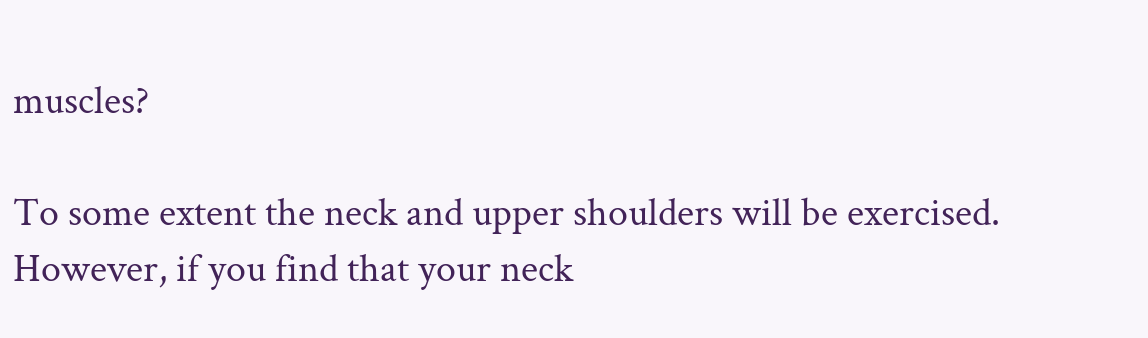muscles?

To some extent the neck and upper shoulders will be exercised. However, if you find that your neck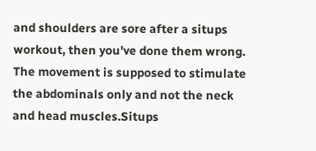and shoulders are sore after a situps workout, then you've done them wrong. The movement is supposed to stimulate the abdominals only and not the neck and head muscles.Situps